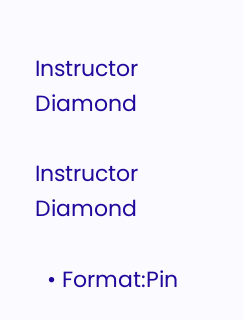Instructor Diamond

Instructor Diamond

  • Format:Pin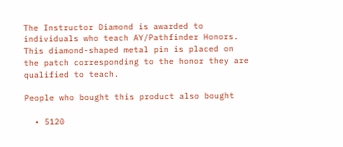The Instructor Diamond is awarded to individuals who teach AY/Pathfinder Honors. This diamond-shaped metal pin is placed on the patch corresponding to the honor they are qualified to teach.

People who bought this product also bought

  • 5120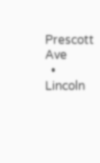Prescott Ave
  • Lincoln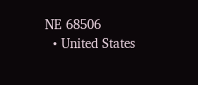NE 68506
  • United States